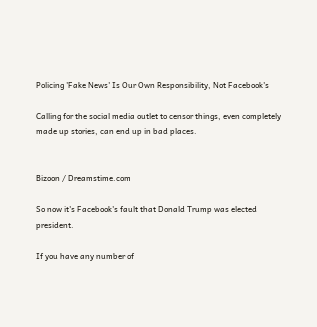Policing 'Fake News' Is Our Own Responsibility, Not Facebook's

Calling for the social media outlet to censor things, even completely made up stories, can end up in bad places.


Bizoon / Dreamstime.com

So now it's Facebook's fault that Donald Trump was elected president.

If you have any number of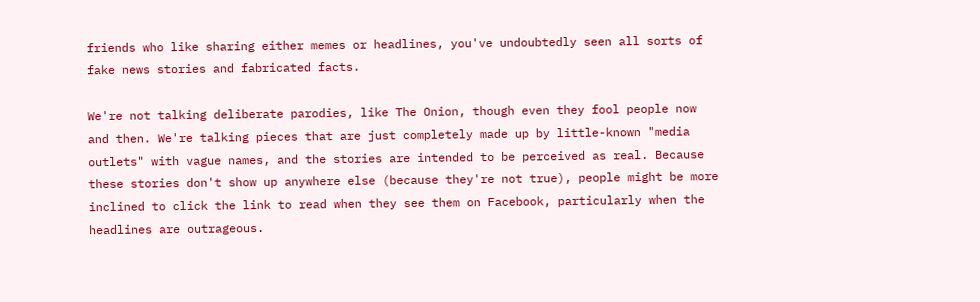friends who like sharing either memes or headlines, you've undoubtedly seen all sorts of fake news stories and fabricated facts.

We're not talking deliberate parodies, like The Onion, though even they fool people now and then. We're talking pieces that are just completely made up by little-known "media outlets" with vague names, and the stories are intended to be perceived as real. Because these stories don't show up anywhere else (because they're not true), people might be more inclined to click the link to read when they see them on Facebook, particularly when the headlines are outrageous.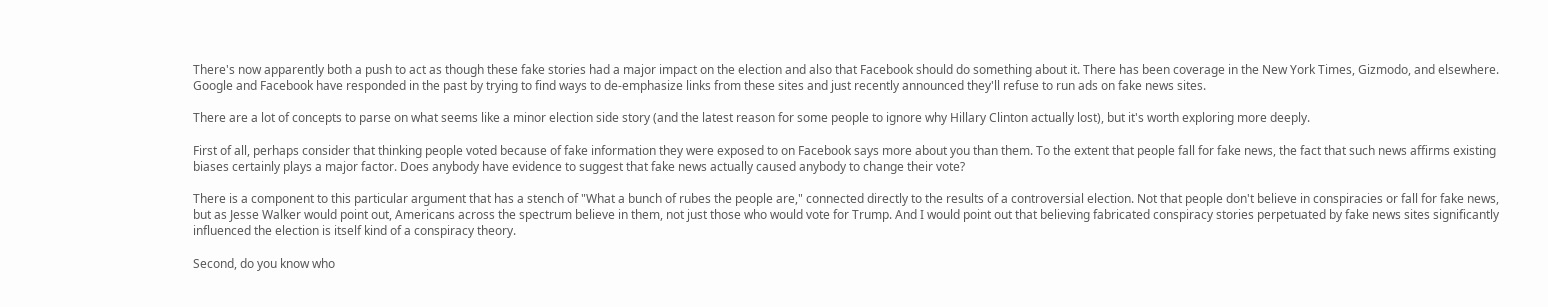There's now apparently both a push to act as though these fake stories had a major impact on the election and also that Facebook should do something about it. There has been coverage in the New York Times, Gizmodo, and elsewhere. Google and Facebook have responded in the past by trying to find ways to de-emphasize links from these sites and just recently announced they'll refuse to run ads on fake news sites.

There are a lot of concepts to parse on what seems like a minor election side story (and the latest reason for some people to ignore why Hillary Clinton actually lost), but it's worth exploring more deeply.

First of all, perhaps consider that thinking people voted because of fake information they were exposed to on Facebook says more about you than them. To the extent that people fall for fake news, the fact that such news affirms existing biases certainly plays a major factor. Does anybody have evidence to suggest that fake news actually caused anybody to change their vote?

There is a component to this particular argument that has a stench of "What a bunch of rubes the people are," connected directly to the results of a controversial election. Not that people don't believe in conspiracies or fall for fake news, but as Jesse Walker would point out, Americans across the spectrum believe in them, not just those who would vote for Trump. And I would point out that believing fabricated conspiracy stories perpetuated by fake news sites significantly influenced the election is itself kind of a conspiracy theory.

Second, do you know who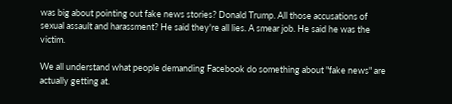was big about pointing out fake news stories? Donald Trump. All those accusations of sexual assault and harassment? He said they're all lies. A smear job. He said he was the victim.

We all understand what people demanding Facebook do something about "fake news" are actually getting at.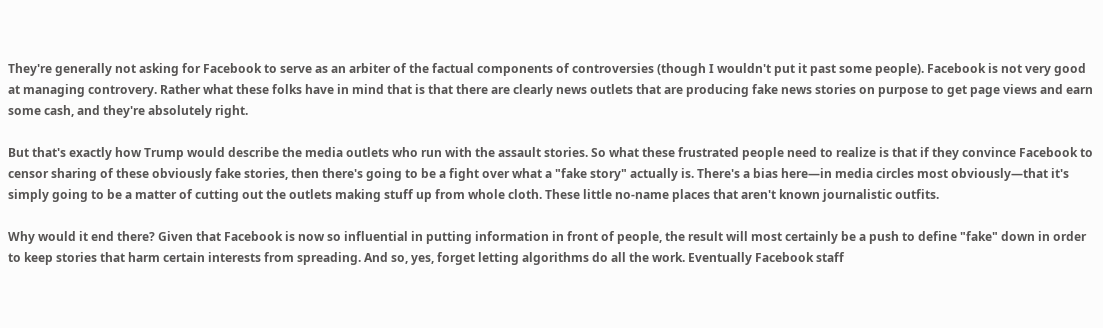They're generally not asking for Facebook to serve as an arbiter of the factual components of controversies (though I wouldn't put it past some people). Facebook is not very good at managing controvery. Rather what these folks have in mind that is that there are clearly news outlets that are producing fake news stories on purpose to get page views and earn some cash, and they're absolutely right.

But that's exactly how Trump would describe the media outlets who run with the assault stories. So what these frustrated people need to realize is that if they convince Facebook to censor sharing of these obviously fake stories, then there's going to be a fight over what a "fake story" actually is. There's a bias here—in media circles most obviously—that it's simply going to be a matter of cutting out the outlets making stuff up from whole cloth. These little no-name places that aren't known journalistic outfits.

Why would it end there? Given that Facebook is now so influential in putting information in front of people, the result will most certainly be a push to define "fake" down in order to keep stories that harm certain interests from spreading. And so, yes, forget letting algorithms do all the work. Eventually Facebook staff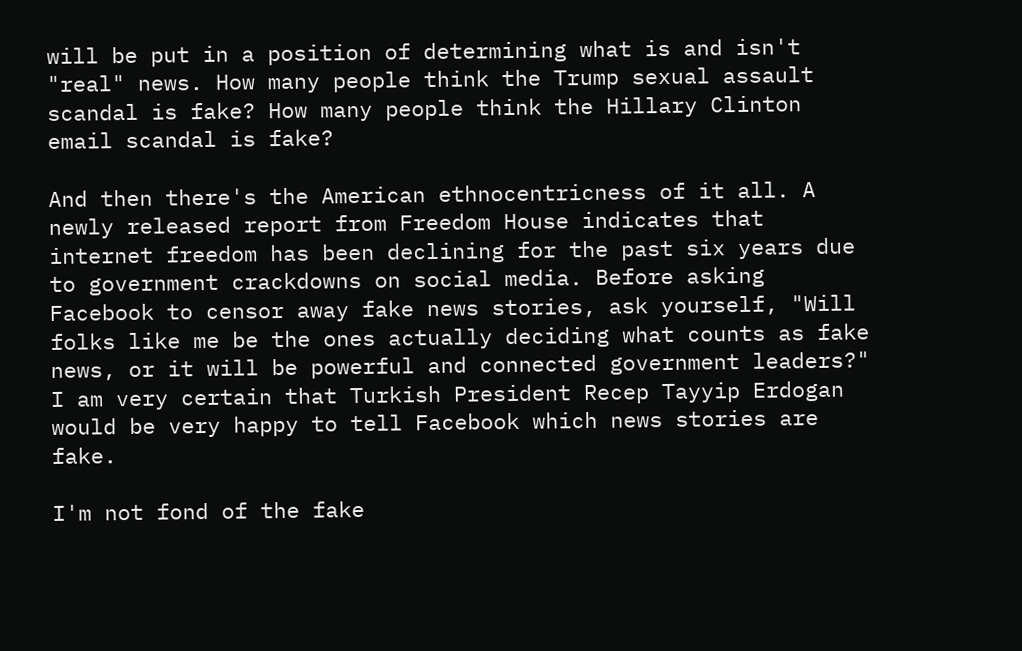will be put in a position of determining what is and isn't "real" news. How many people think the Trump sexual assault scandal is fake? How many people think the Hillary Clinton email scandal is fake?

And then there's the American ethnocentricness of it all. A newly released report from Freedom House indicates that internet freedom has been declining for the past six years due to government crackdowns on social media. Before asking Facebook to censor away fake news stories, ask yourself, "Will folks like me be the ones actually deciding what counts as fake news, or it will be powerful and connected government leaders?" I am very certain that Turkish President Recep Tayyip Erdogan would be very happy to tell Facebook which news stories are fake.

I'm not fond of the fake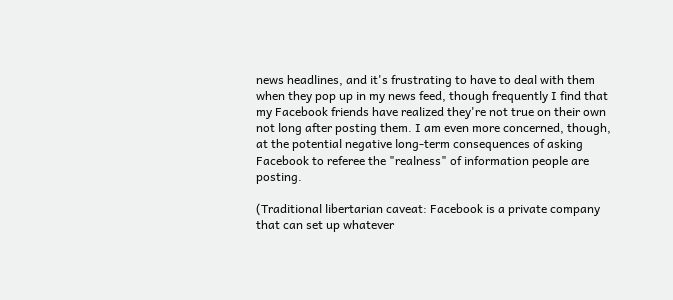news headlines, and it's frustrating to have to deal with them when they pop up in my news feed, though frequently I find that my Facebook friends have realized they're not true on their own not long after posting them. I am even more concerned, though, at the potential negative long-term consequences of asking Facebook to referee the "realness" of information people are posting.

(Traditional libertarian caveat: Facebook is a private company that can set up whatever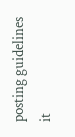posting guidelines it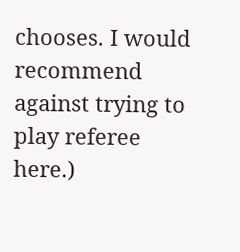chooses. I would recommend against trying to play referee here.)